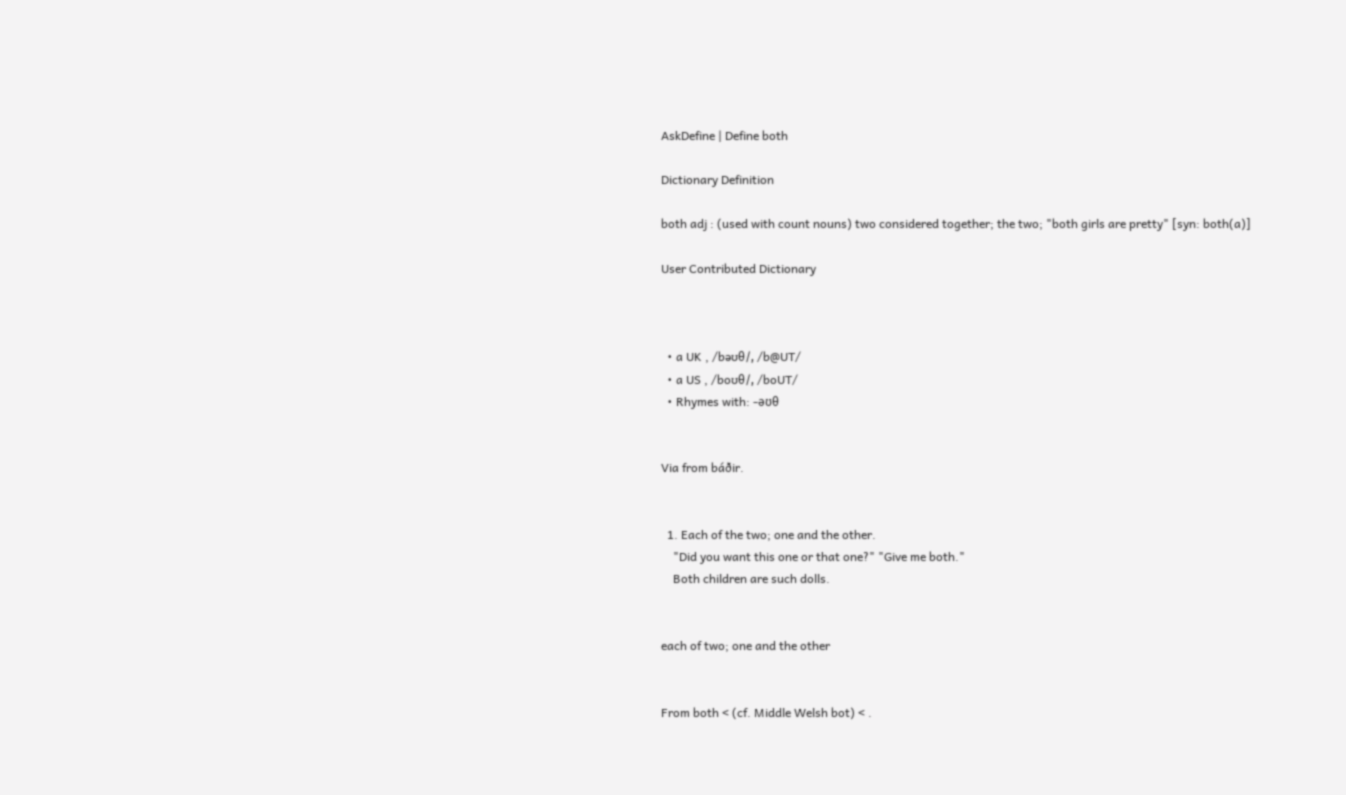AskDefine | Define both

Dictionary Definition

both adj : (used with count nouns) two considered together; the two; "both girls are pretty" [syn: both(a)]

User Contributed Dictionary



  • a UK , /bəʊθ/, /b@UT/
  • a US , /boʊθ/, /boUT/
  • Rhymes with: -əʊθ


Via from báðir.


  1. Each of the two; one and the other.
    "Did you want this one or that one?" "Give me both."
    Both children are such dolls.


each of two; one and the other


From both < (cf. Middle Welsh bot) < .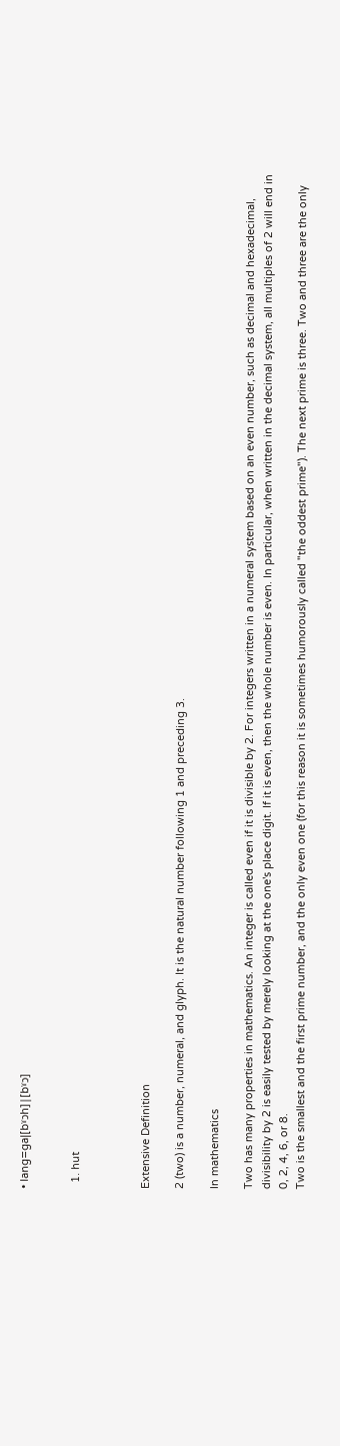• lang=ga|[bˠɔh]|[bˠɔ]


  1. hut



Extensive Definition

2 (two) is a number, numeral, and glyph. It is the natural number following 1 and preceding 3.

In mathematics

Two has many properties in mathematics. An integer is called even if it is divisible by 2. For integers written in a numeral system based on an even number, such as decimal and hexadecimal, divisibility by 2 is easily tested by merely looking at the one's place digit. If it is even, then the whole number is even. In particular, when written in the decimal system, all multiples of 2 will end in 0, 2, 4, 6, or 8.
Two is the smallest and the first prime number, and the only even one (for this reason it is sometimes humorously called "the oddest prime"). The next prime is three. Two and three are the only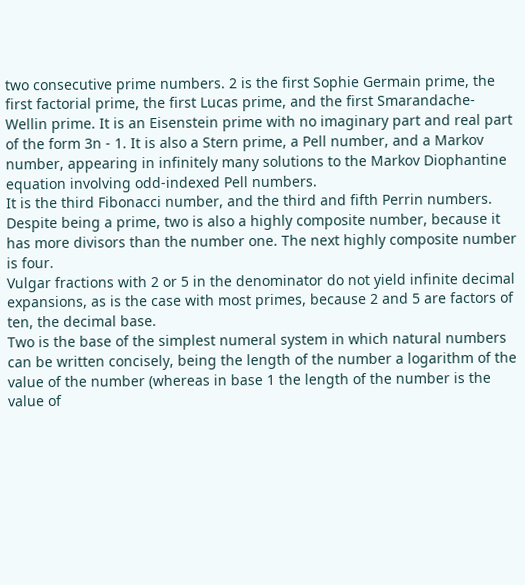two consecutive prime numbers. 2 is the first Sophie Germain prime, the first factorial prime, the first Lucas prime, and the first Smarandache-Wellin prime. It is an Eisenstein prime with no imaginary part and real part of the form 3n - 1. It is also a Stern prime, a Pell number, and a Markov number, appearing in infinitely many solutions to the Markov Diophantine equation involving odd-indexed Pell numbers.
It is the third Fibonacci number, and the third and fifth Perrin numbers.
Despite being a prime, two is also a highly composite number, because it has more divisors than the number one. The next highly composite number is four.
Vulgar fractions with 2 or 5 in the denominator do not yield infinite decimal expansions, as is the case with most primes, because 2 and 5 are factors of ten, the decimal base.
Two is the base of the simplest numeral system in which natural numbers can be written concisely, being the length of the number a logarithm of the value of the number (whereas in base 1 the length of the number is the value of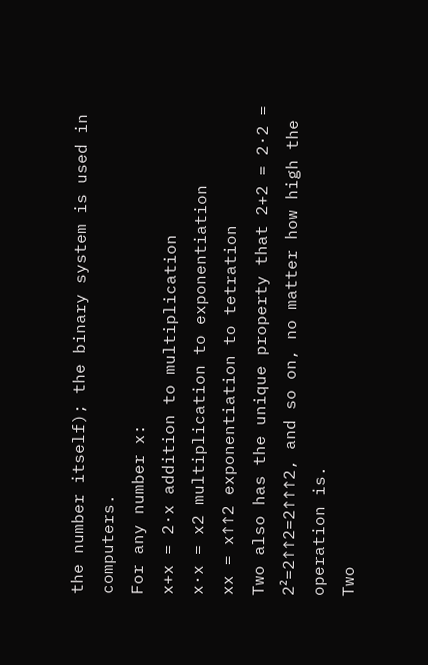the number itself); the binary system is used in computers.
For any number x:
x+x = 2·x addition to multiplication
x·x = x2 multiplication to exponentiation
xx = x↑↑2 exponentiation to tetration
Two also has the unique property that 2+2 = 2·2 = 2²=2↑↑2=2↑↑↑2, and so on, no matter how high the operation is.
Two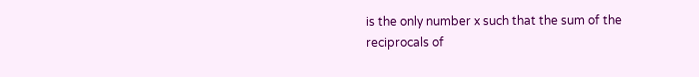is the only number x such that the sum of the reciprocals of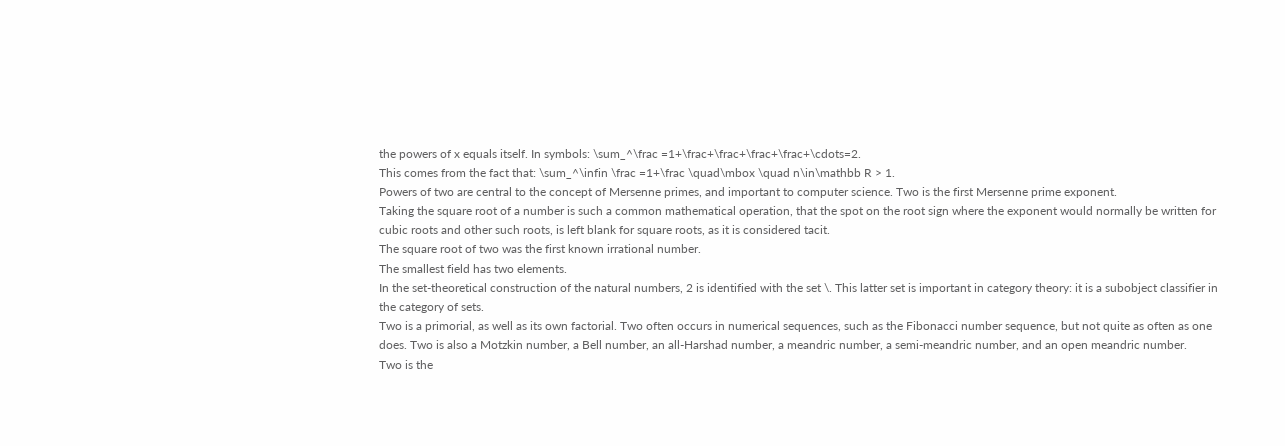the powers of x equals itself. In symbols: \sum_^\frac =1+\frac+\frac+\frac+\frac+\cdots=2.
This comes from the fact that: \sum_^\infin \frac =1+\frac \quad\mbox \quad n\in\mathbb R > 1.
Powers of two are central to the concept of Mersenne primes, and important to computer science. Two is the first Mersenne prime exponent.
Taking the square root of a number is such a common mathematical operation, that the spot on the root sign where the exponent would normally be written for cubic roots and other such roots, is left blank for square roots, as it is considered tacit.
The square root of two was the first known irrational number.
The smallest field has two elements.
In the set-theoretical construction of the natural numbers, 2 is identified with the set \. This latter set is important in category theory: it is a subobject classifier in the category of sets.
Two is a primorial, as well as its own factorial. Two often occurs in numerical sequences, such as the Fibonacci number sequence, but not quite as often as one does. Two is also a Motzkin number, a Bell number, an all-Harshad number, a meandric number, a semi-meandric number, and an open meandric number.
Two is the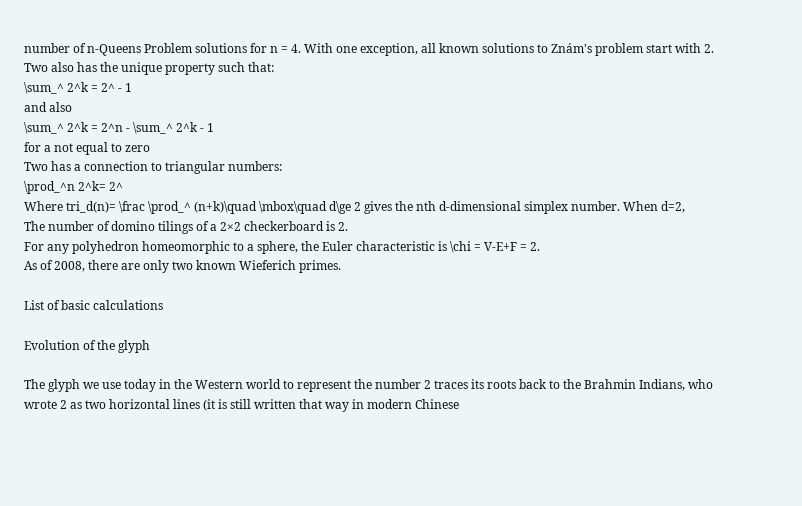number of n-Queens Problem solutions for n = 4. With one exception, all known solutions to Znám's problem start with 2.
Two also has the unique property such that:
\sum_^ 2^k = 2^ - 1
and also
\sum_^ 2^k = 2^n - \sum_^ 2^k - 1
for a not equal to zero
Two has a connection to triangular numbers:
\prod_^n 2^k= 2^
Where tri_d(n)= \frac \prod_^ (n+k)\quad \mbox\quad d\ge 2 gives the nth d-dimensional simplex number. When d=2,
The number of domino tilings of a 2×2 checkerboard is 2.
For any polyhedron homeomorphic to a sphere, the Euler characteristic is \chi = V-E+F = 2.
As of 2008, there are only two known Wieferich primes.

List of basic calculations

Evolution of the glyph

The glyph we use today in the Western world to represent the number 2 traces its roots back to the Brahmin Indians, who wrote 2 as two horizontal lines (it is still written that way in modern Chinese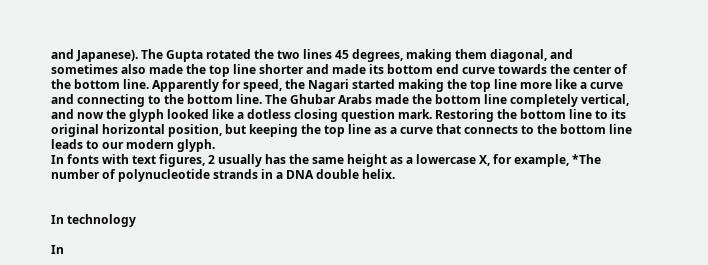and Japanese). The Gupta rotated the two lines 45 degrees, making them diagonal, and sometimes also made the top line shorter and made its bottom end curve towards the center of the bottom line. Apparently for speed, the Nagari started making the top line more like a curve and connecting to the bottom line. The Ghubar Arabs made the bottom line completely vertical, and now the glyph looked like a dotless closing question mark. Restoring the bottom line to its original horizontal position, but keeping the top line as a curve that connects to the bottom line leads to our modern glyph.
In fonts with text figures, 2 usually has the same height as a lowercase X, for example, *The number of polynucleotide strands in a DNA double helix.


In technology

In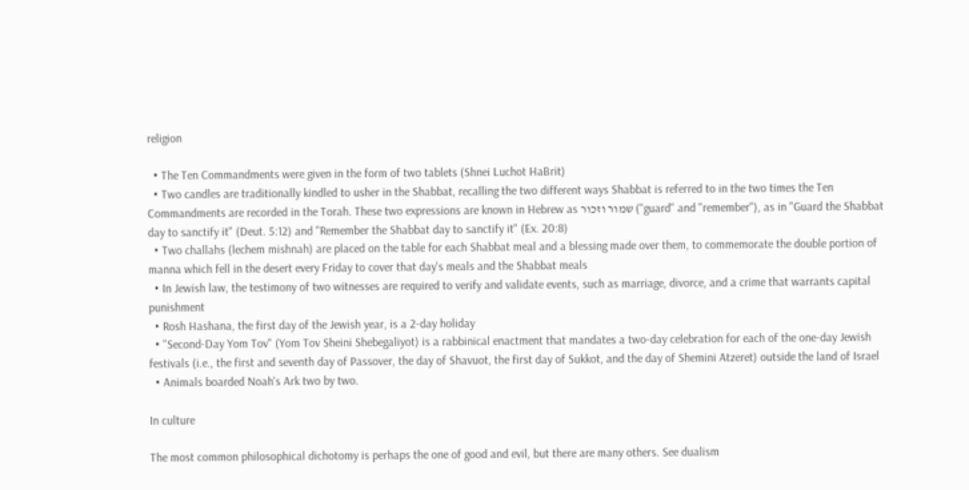religion

  • The Ten Commandments were given in the form of two tablets (Shnei Luchot HaBrit)
  • Two candles are traditionally kindled to usher in the Shabbat, recalling the two different ways Shabbat is referred to in the two times the Ten Commandments are recorded in the Torah. These two expressions are known in Hebrew as שמור וזכור ("guard" and "remember"), as in "Guard the Shabbat day to sanctify it" (Deut. 5:12) and "Remember the Shabbat day to sanctify it" (Ex. 20:8)
  • Two challahs (lechem mishnah) are placed on the table for each Shabbat meal and a blessing made over them, to commemorate the double portion of manna which fell in the desert every Friday to cover that day's meals and the Shabbat meals
  • In Jewish law, the testimony of two witnesses are required to verify and validate events, such as marriage, divorce, and a crime that warrants capital punishment
  • Rosh Hashana, the first day of the Jewish year, is a 2-day holiday
  • "Second-Day Yom Tov" (Yom Tov Sheini Shebegaliyot) is a rabbinical enactment that mandates a two-day celebration for each of the one-day Jewish festivals (i.e., the first and seventh day of Passover, the day of Shavuot, the first day of Sukkot, and the day of Shemini Atzeret) outside the land of Israel
  • Animals boarded Noah's Ark two by two.

In culture

The most common philosophical dichotomy is perhaps the one of good and evil, but there are many others. See dualism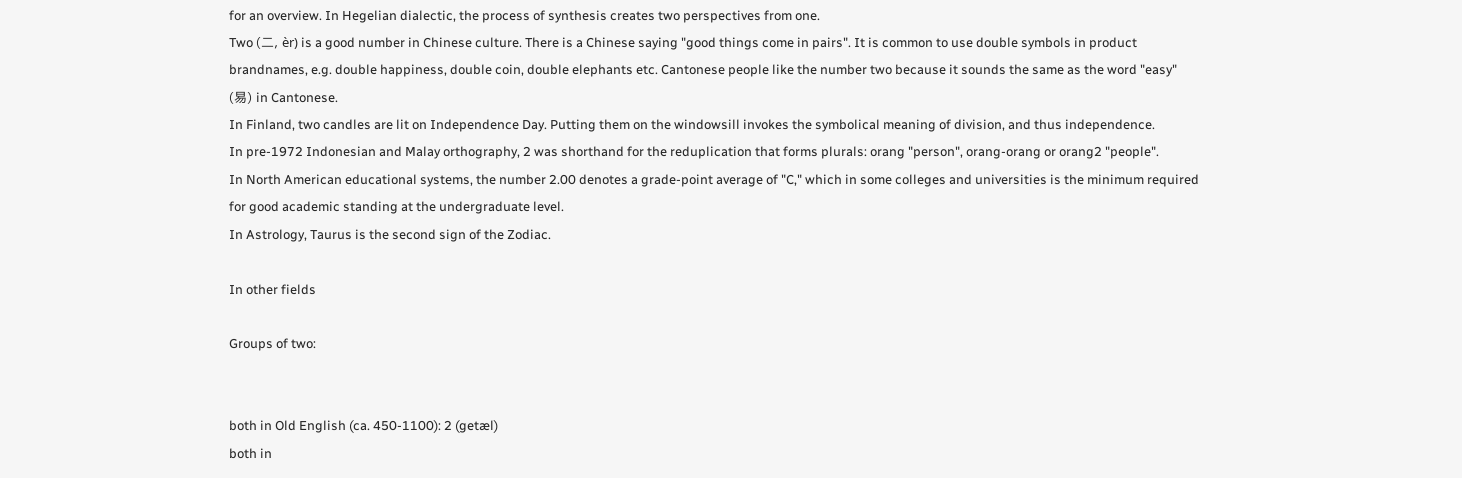for an overview. In Hegelian dialectic, the process of synthesis creates two perspectives from one.
Two (二, èr) is a good number in Chinese culture. There is a Chinese saying "good things come in pairs". It is common to use double symbols in product brandnames, e.g. double happiness, double coin, double elephants etc. Cantonese people like the number two because it sounds the same as the word "easy" (易) in Cantonese.
In Finland, two candles are lit on Independence Day. Putting them on the windowsill invokes the symbolical meaning of division, and thus independence.
In pre-1972 Indonesian and Malay orthography, 2 was shorthand for the reduplication that forms plurals: orang "person", orang-orang or orang2 "people".
In North American educational systems, the number 2.00 denotes a grade-point average of "C," which in some colleges and universities is the minimum required for good academic standing at the undergraduate level.
In Astrology, Taurus is the second sign of the Zodiac.

In other fields

Groups of two:


both in Old English (ca. 450-1100): 2 (getæl)
both in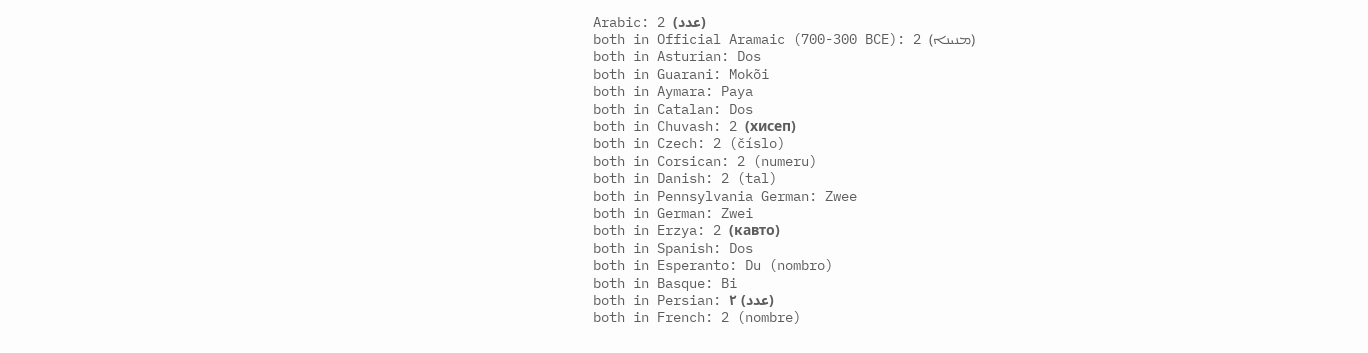Arabic: 2 (عدد)
both in Official Aramaic (700-300 BCE): 2 (ܡܢܝܢܐ)
both in Asturian: Dos
both in Guarani: Mokõi
both in Aymara: Paya
both in Catalan: Dos
both in Chuvash: 2 (хисеп)
both in Czech: 2 (číslo)
both in Corsican: 2 (numeru)
both in Danish: 2 (tal)
both in Pennsylvania German: Zwee
both in German: Zwei
both in Erzya: 2 (кавто)
both in Spanish: Dos
both in Esperanto: Du (nombro)
both in Basque: Bi
both in Persian: ۲ (عدد)
both in French: 2 (nombre)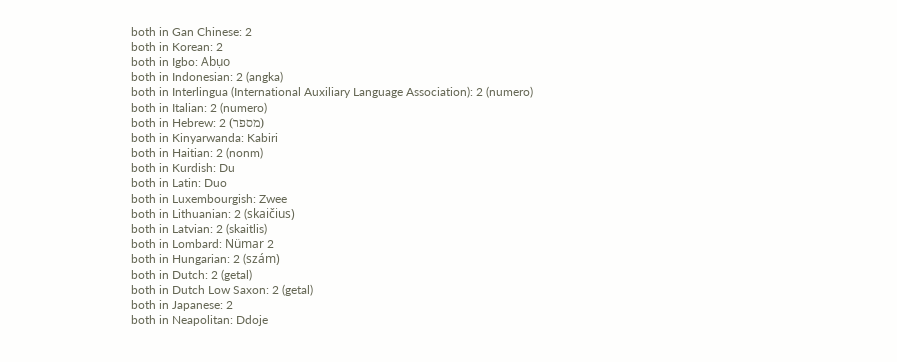both in Gan Chinese: 2
both in Korean: 2
both in Igbo: Abụo
both in Indonesian: 2 (angka)
both in Interlingua (International Auxiliary Language Association): 2 (numero)
both in Italian: 2 (numero)
both in Hebrew: 2 (מספר)
both in Kinyarwanda: Kabiri
both in Haitian: 2 (nonm)
both in Kurdish: Du
both in Latin: Duo
both in Luxembourgish: Zwee
both in Lithuanian: 2 (skaičius)
both in Latvian: 2 (skaitlis)
both in Lombard: Nümar 2
both in Hungarian: 2 (szám)
both in Dutch: 2 (getal)
both in Dutch Low Saxon: 2 (getal)
both in Japanese: 2
both in Neapolitan: Ddoje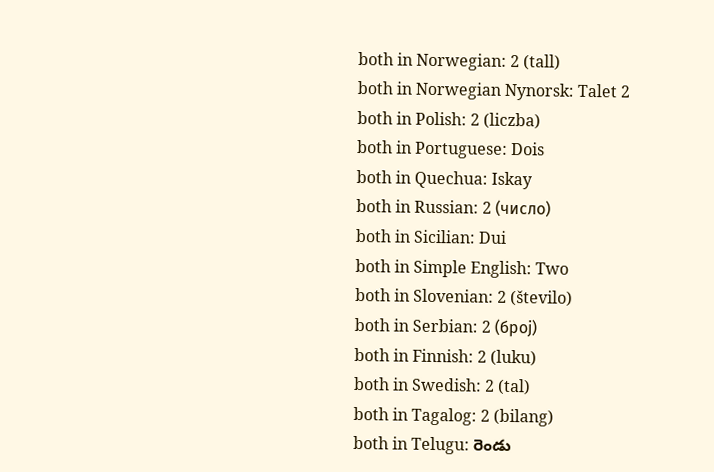both in Norwegian: 2 (tall)
both in Norwegian Nynorsk: Talet 2
both in Polish: 2 (liczba)
both in Portuguese: Dois
both in Quechua: Iskay
both in Russian: 2 (число)
both in Sicilian: Dui
both in Simple English: Two
both in Slovenian: 2 (število)
both in Serbian: 2 (број)
both in Finnish: 2 (luku)
both in Swedish: 2 (tal)
both in Tagalog: 2 (bilang)
both in Telugu: రెండు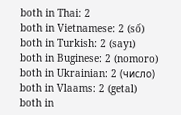both in Thai: 2
both in Vietnamese: 2 (số)
both in Turkish: 2 (sayı)
both in Buginese: 2 (nomoro)
both in Ukrainian: 2 (число)
both in Vlaams: 2 (getal)
both in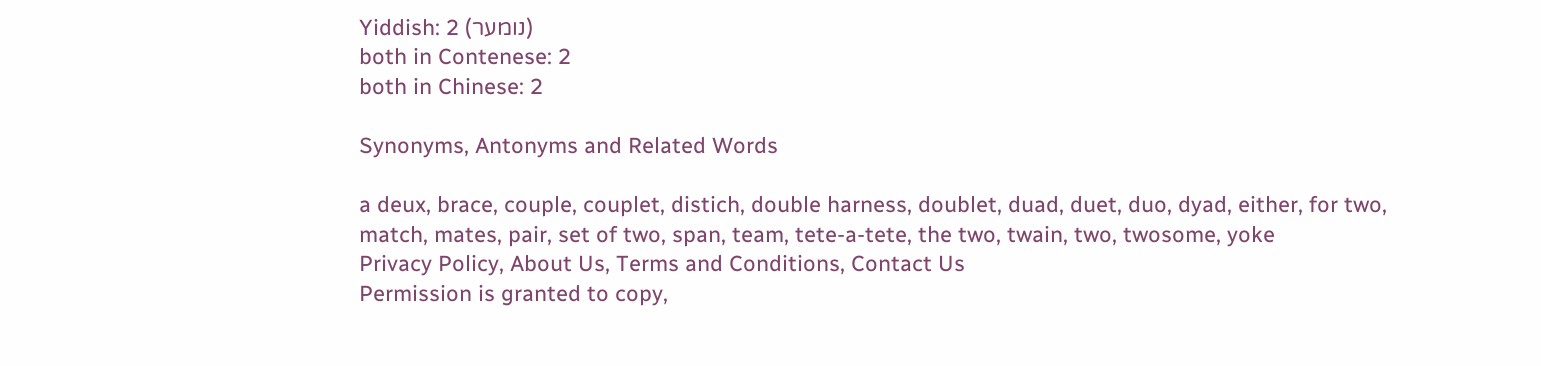Yiddish: 2 (נומער)
both in Contenese: 2
both in Chinese: 2

Synonyms, Antonyms and Related Words

a deux, brace, couple, couplet, distich, double harness, doublet, duad, duet, duo, dyad, either, for two, match, mates, pair, set of two, span, team, tete-a-tete, the two, twain, two, twosome, yoke
Privacy Policy, About Us, Terms and Conditions, Contact Us
Permission is granted to copy,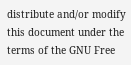distribute and/or modify this document under the terms of the GNU Free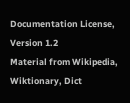Documentation License, Version 1.2
Material from Wikipedia, Wiktionary, Dict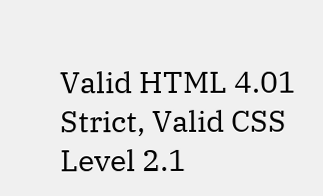Valid HTML 4.01 Strict, Valid CSS Level 2.1